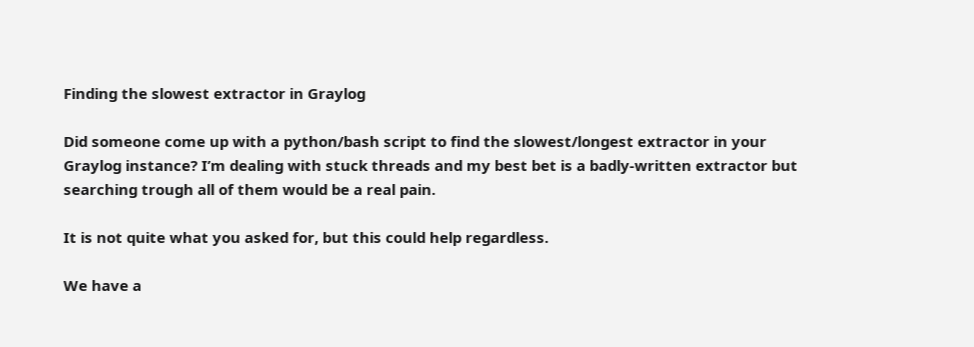Finding the slowest extractor in Graylog

Did someone come up with a python/bash script to find the slowest/longest extractor in your Graylog instance? I’m dealing with stuck threads and my best bet is a badly-written extractor but searching trough all of them would be a real pain.

It is not quite what you asked for, but this could help regardless.

We have a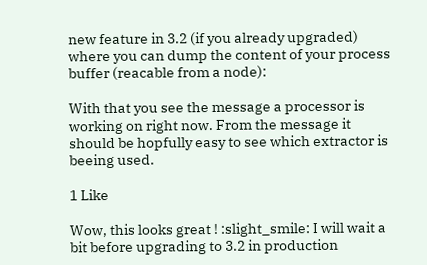new feature in 3.2 (if you already upgraded) where you can dump the content of your process buffer (reacable from a node):

With that you see the message a processor is working on right now. From the message it should be hopfully easy to see which extractor is beeing used.

1 Like

Wow, this looks great ! :slight_smile: I will wait a bit before upgrading to 3.2 in production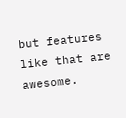but features like that are awesome.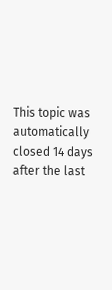This topic was automatically closed 14 days after the last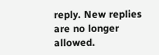reply. New replies are no longer allowed.